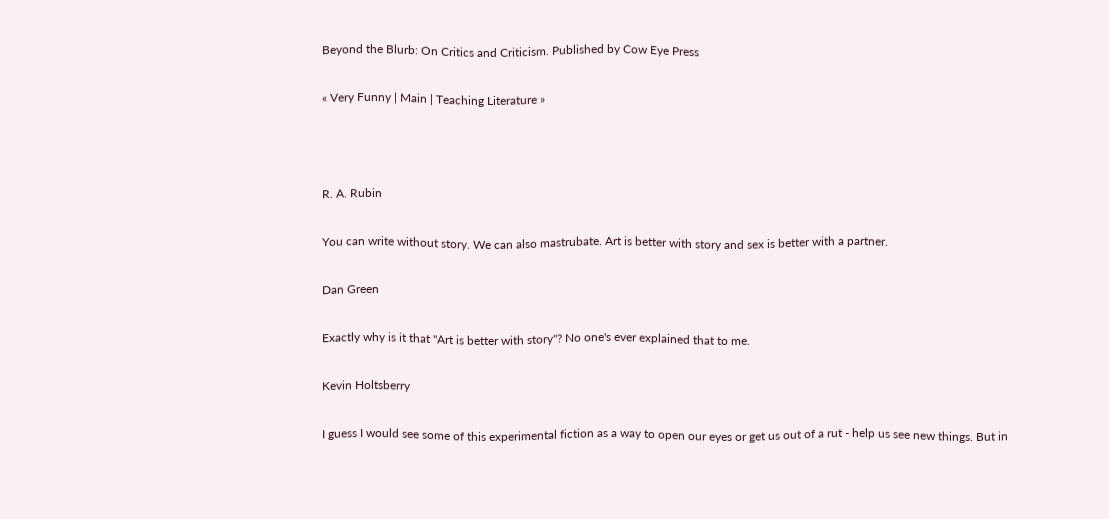Beyond the Blurb: On Critics and Criticism. Published by Cow Eye Press

« Very Funny | Main | Teaching Literature »



R. A. Rubin

You can write without story. We can also mastrubate. Art is better with story and sex is better with a partner.

Dan Green

Exactly why is it that "Art is better with story"? No one's ever explained that to me.

Kevin Holtsberry

I guess I would see some of this experimental fiction as a way to open our eyes or get us out of a rut - help us see new things. But in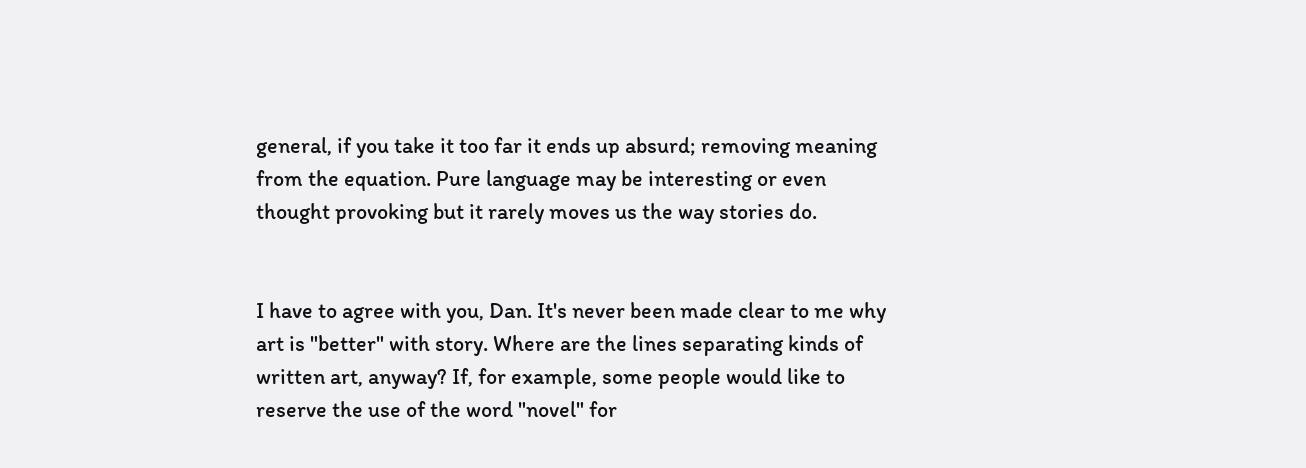general, if you take it too far it ends up absurd; removing meaning from the equation. Pure language may be interesting or even thought provoking but it rarely moves us the way stories do.


I have to agree with you, Dan. It's never been made clear to me why art is "better" with story. Where are the lines separating kinds of written art, anyway? If, for example, some people would like to reserve the use of the word "novel" for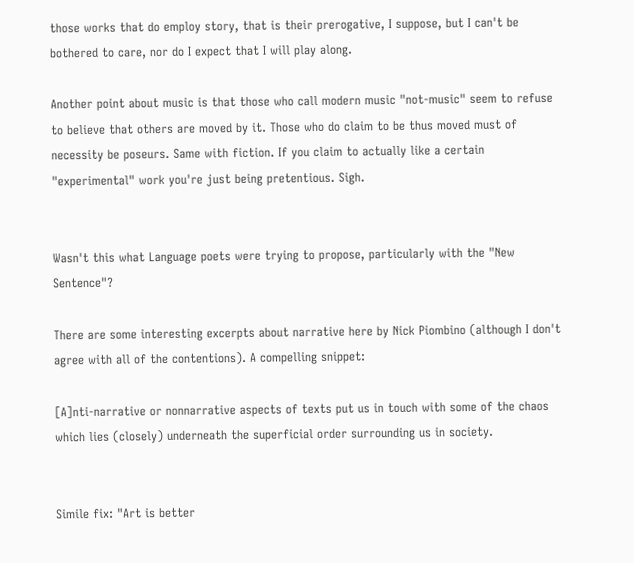those works that do employ story, that is their prerogative, I suppose, but I can't be bothered to care, nor do I expect that I will play along.

Another point about music is that those who call modern music "not-music" seem to refuse to believe that others are moved by it. Those who do claim to be thus moved must of necessity be poseurs. Same with fiction. If you claim to actually like a certain "experimental" work you're just being pretentious. Sigh.


Wasn't this what Language poets were trying to propose, particularly with the "New Sentence"?

There are some interesting excerpts about narrative here by Nick Piombino (although I don't agree with all of the contentions). A compelling snippet:

[A]nti-narrative or nonnarrative aspects of texts put us in touch with some of the chaos which lies (closely) underneath the superficial order surrounding us in society.


Simile fix: "Art is better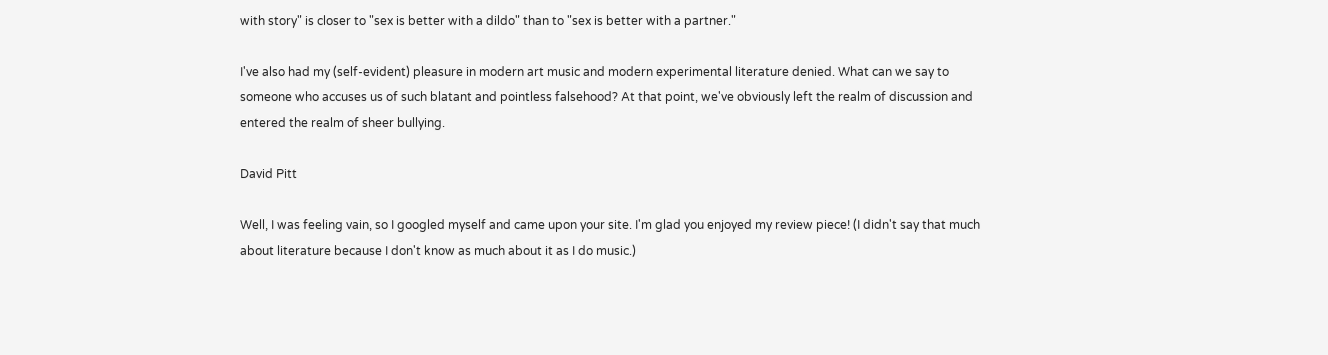with story" is closer to "sex is better with a dildo" than to "sex is better with a partner."

I've also had my (self-evident) pleasure in modern art music and modern experimental literature denied. What can we say to someone who accuses us of such blatant and pointless falsehood? At that point, we've obviously left the realm of discussion and entered the realm of sheer bullying.

David Pitt

Well, I was feeling vain, so I googled myself and came upon your site. I'm glad you enjoyed my review piece! (I didn't say that much about literature because I don't know as much about it as I do music.)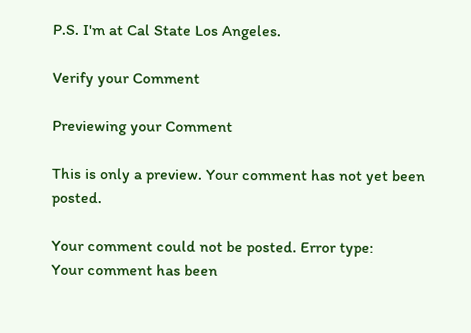P.S. I'm at Cal State Los Angeles.

Verify your Comment

Previewing your Comment

This is only a preview. Your comment has not yet been posted.

Your comment could not be posted. Error type:
Your comment has been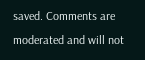saved. Comments are moderated and will not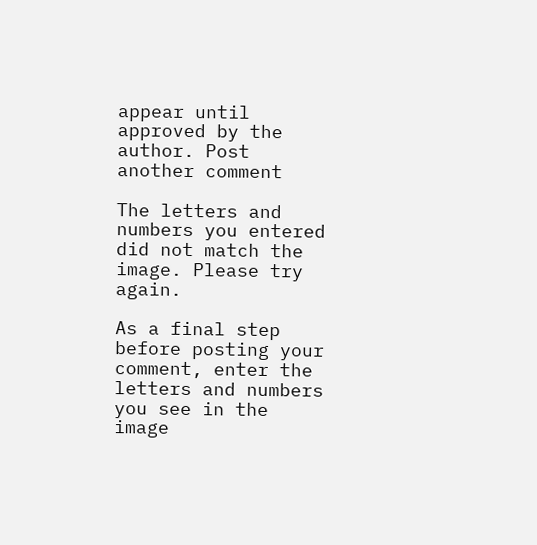appear until approved by the author. Post another comment

The letters and numbers you entered did not match the image. Please try again.

As a final step before posting your comment, enter the letters and numbers you see in the image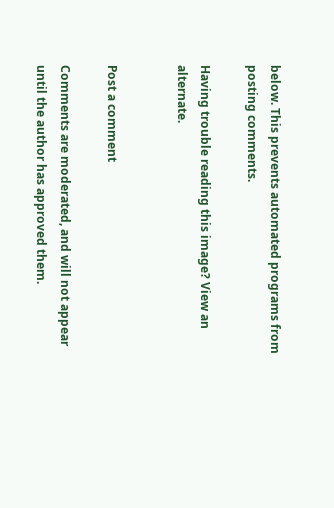below. This prevents automated programs from posting comments.

Having trouble reading this image? View an alternate.


Post a comment

Comments are moderated, and will not appear until the author has approved them.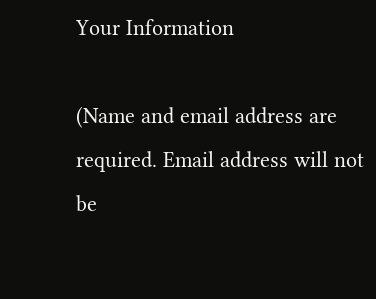Your Information

(Name and email address are required. Email address will not be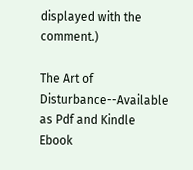displayed with the comment.)

The Art of Disturbance--Available as Pdf and Kindle Ebook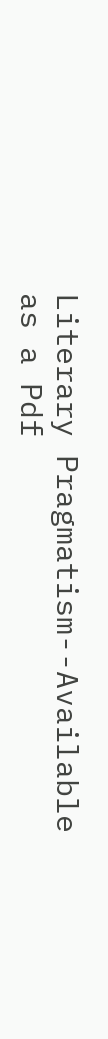Literary Pragmatism--Available as a Pdf